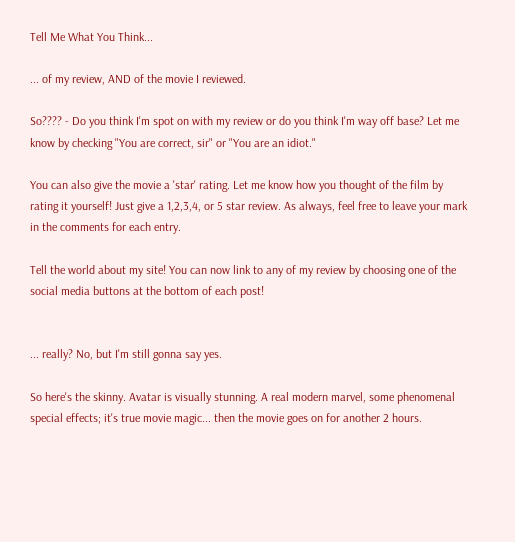Tell Me What You Think...

... of my review, AND of the movie I reviewed.

So???? - Do you think I'm spot on with my review or do you think I'm way off base? Let me know by checking "You are correct, sir" or "You are an idiot."

You can also give the movie a 'star' rating. Let me know how you thought of the film by rating it yourself! Just give a 1,2,3,4, or 5 star review. As always, feel free to leave your mark in the comments for each entry.

Tell the world about my site! You can now link to any of my review by choosing one of the social media buttons at the bottom of each post!


... really? No, but I'm still gonna say yes.

So here's the skinny. Avatar is visually stunning. A real modern marvel, some phenomenal special effects; it's true movie magic... then the movie goes on for another 2 hours.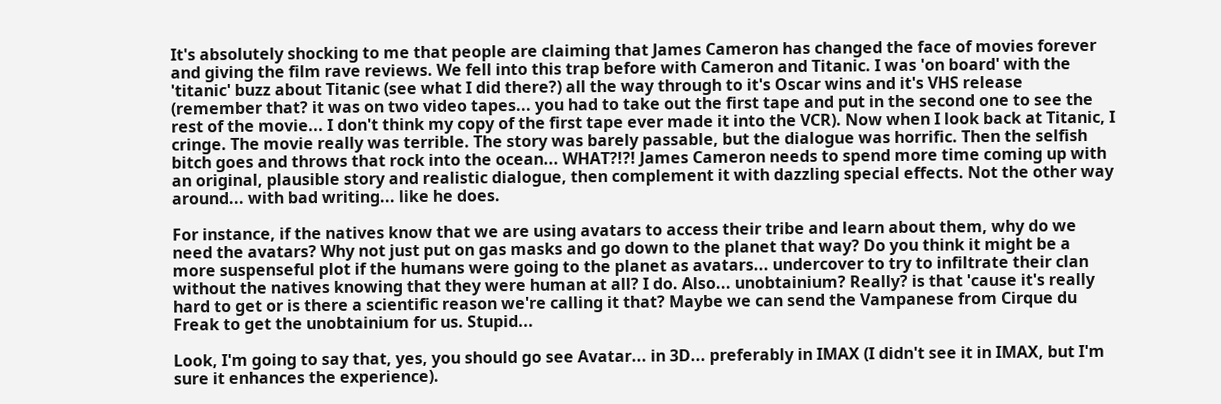It's absolutely shocking to me that people are claiming that James Cameron has changed the face of movies forever and giving the film rave reviews. We fell into this trap before with Cameron and Titanic. I was 'on board' with the 'titanic' buzz about Titanic (see what I did there?) all the way through to it's Oscar wins and it's VHS release (remember that? it was on two video tapes... you had to take out the first tape and put in the second one to see the rest of the movie... I don't think my copy of the first tape ever made it into the VCR). Now when I look back at Titanic, I cringe. The movie really was terrible. The story was barely passable, but the dialogue was horrific. Then the selfish bitch goes and throws that rock into the ocean... WHAT?!?! James Cameron needs to spend more time coming up with an original, plausible story and realistic dialogue, then complement it with dazzling special effects. Not the other way around... with bad writing... like he does.

For instance, if the natives know that we are using avatars to access their tribe and learn about them, why do we need the avatars? Why not just put on gas masks and go down to the planet that way? Do you think it might be a more suspenseful plot if the humans were going to the planet as avatars... undercover to try to infiltrate their clan without the natives knowing that they were human at all? I do. Also... unobtainium? Really? is that 'cause it's really hard to get or is there a scientific reason we're calling it that? Maybe we can send the Vampanese from Cirque du Freak to get the unobtainium for us. Stupid...

Look, I'm going to say that, yes, you should go see Avatar... in 3D... preferably in IMAX (I didn't see it in IMAX, but I'm sure it enhances the experience).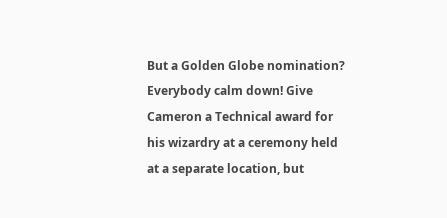But a Golden Globe nomination? Everybody calm down! Give Cameron a Technical award for his wizardry at a ceremony held at a separate location, but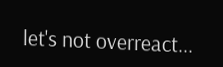let's not overreact...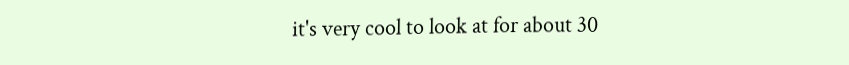it's very cool to look at for about 30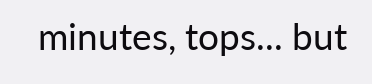minutes, tops... but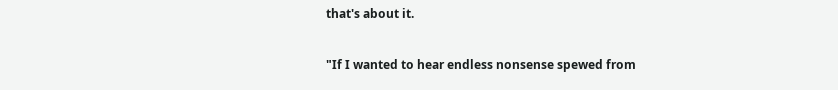that's about it.

"If I wanted to hear endless nonsense spewed from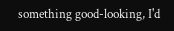something good-looking, I'd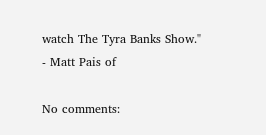watch The Tyra Banks Show."
- Matt Pais of

No comments: